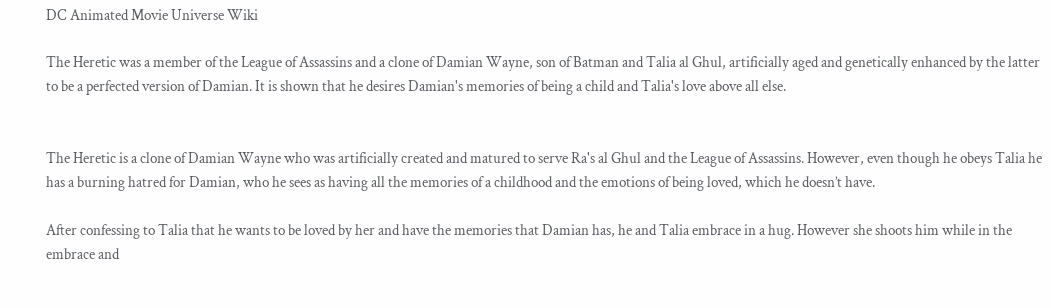DC Animated Movie Universe Wiki

The Heretic was a member of the League of Assassins and a clone of Damian Wayne, son of Batman and Talia al Ghul, artificially aged and genetically enhanced by the latter to be a perfected version of Damian. It is shown that he desires Damian's memories of being a child and Talia's love above all else.


The Heretic is a clone of Damian Wayne who was artificially created and matured to serve Ra's al Ghul and the League of Assassins. However, even though he obeys Talia he has a burning hatred for Damian, who he sees as having all the memories of a childhood and the emotions of being loved, which he doesn’t have.

After confessing to Talia that he wants to be loved by her and have the memories that Damian has, he and Talia embrace in a hug. However she shoots him while in the embrace and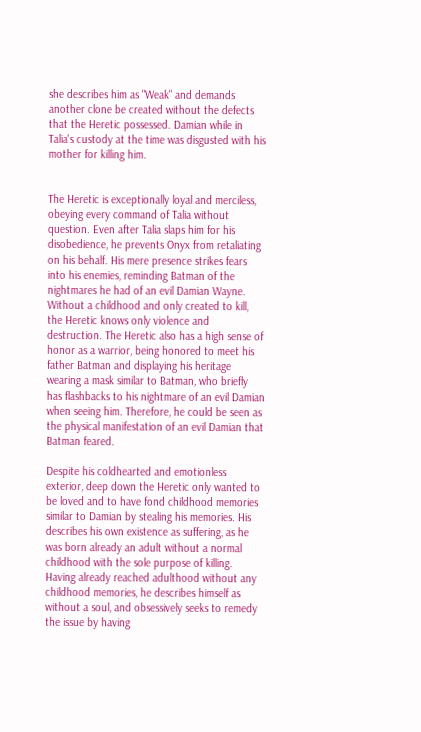she describes him as "Weak" and demands another clone be created without the defects that the Heretic possessed. Damian while in Talia's custody at the time was disgusted with his mother for killing him.


The Heretic is exceptionally loyal and merciless, obeying every command of Talia without question. Even after Talia slaps him for his disobedience, he prevents Onyx from retaliating on his behalf. His mere presence strikes fears into his enemies, reminding Batman of the nightmares he had of an evil Damian Wayne. Without a childhood and only created to kill, the Heretic knows only violence and destruction. The Heretic also has a high sense of honor as a warrior, being honored to meet his father Batman and displaying his heritage wearing a mask similar to Batman, who briefly has flashbacks to his nightmare of an evil Damian when seeing him. Therefore, he could be seen as the physical manifestation of an evil Damian that Batman feared.

Despite his coldhearted and emotionless exterior, deep down the Heretic only wanted to be loved and to have fond childhood memories similar to Damian by stealing his memories. His describes his own existence as suffering, as he was born already an adult without a normal childhood with the sole purpose of killing. Having already reached adulthood without any childhood memories, he describes himself as without a soul, and obsessively seeks to remedy the issue by having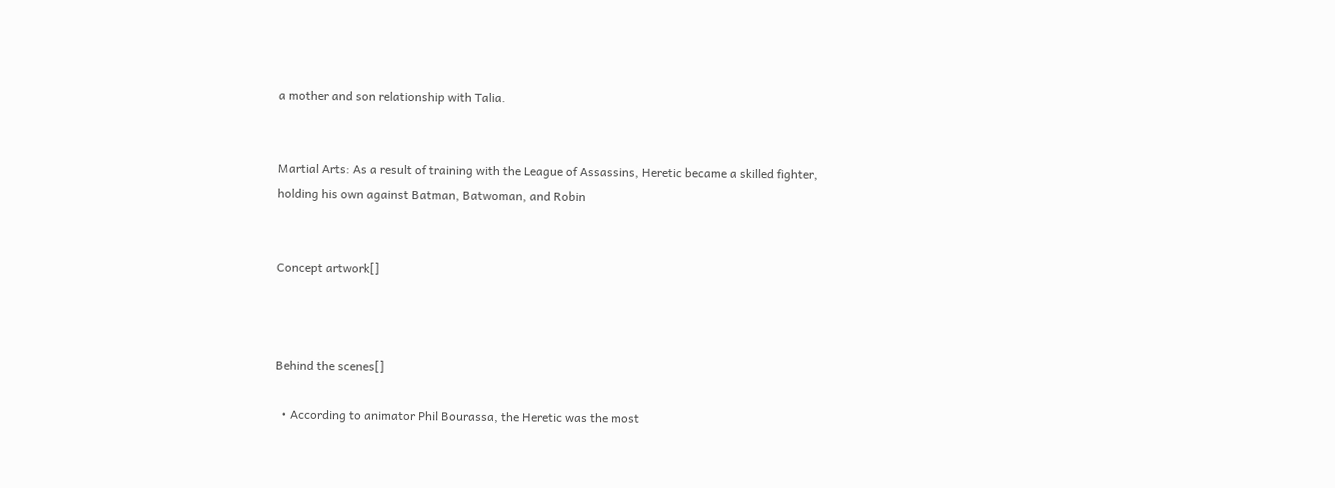a mother and son relationship with Talia.


Martial Arts: As a result of training with the League of Assassins, Heretic became a skilled fighter, holding his own against Batman, Batwoman, and Robin


Concept artwork[]



Behind the scenes[]

  • According to animator Phil Bourassa, the Heretic was the most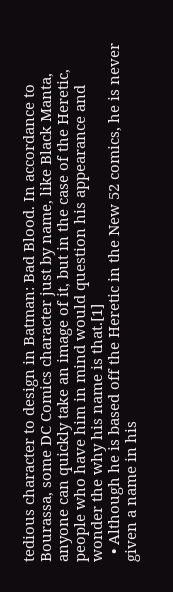tedious character to design in Batman: Bad Blood. In accordance to Bourassa, some DC Comics character just by name, like Black Manta, anyone can quickly take an image of it, but in the case of the Heretic, people who have him in mind would question his appearance and wonder the why his name is that.[1]
  • Although he is based off the Heretic in the New 52 comics, he is never given a name in his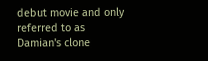debut movie and only referred to as Damian's clone